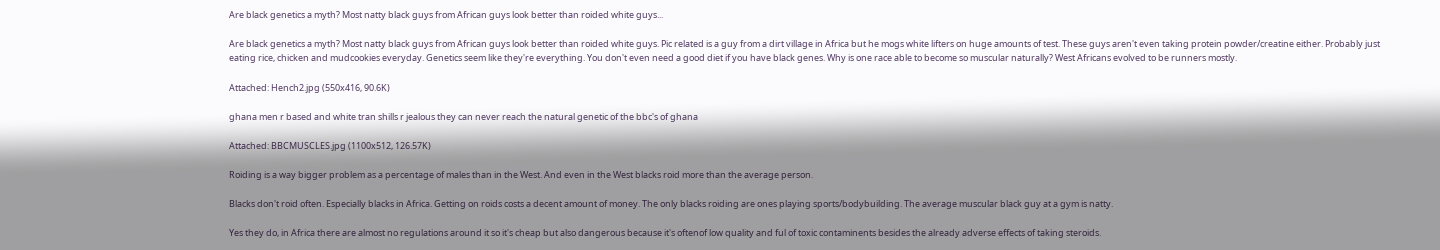Are black genetics a myth? Most natty black guys from African guys look better than roided white guys...

Are black genetics a myth? Most natty black guys from African guys look better than roided white guys. Pic related is a guy from a dirt village in Africa but he mogs white lifters on huge amounts of test. These guys aren't even taking protein powder/creatine either. Probably just eating rice, chicken and mudcookies everyday. Genetics seem like they're everything. You don't even need a good diet if you have black genes. Why is one race able to become so muscular naturally? West Africans evolved to be runners mostly.

Attached: Hench2.jpg (550x416, 90.6K)

ghana men r based and white tran shills r jealous they can never reach the natural genetic of the bbc's of ghana

Attached: BBCMUSCLES.jpg (1100x512, 126.57K)

Roiding is a way bigger problem as a percentage of males than in the West. And even in the West blacks roid more than the average person.

Blacks don't roid often. Especially blacks in Africa. Getting on roids costs a decent amount of money. The only blacks roiding are ones playing sports/bodybuilding. The average muscular black guy at a gym is natty.

Yes they do, in Africa there are almost no regulations around it so it's cheap but also dangerous because it's oftenof low quality and ful of toxic contaminents besides the already adverse effects of taking steroids.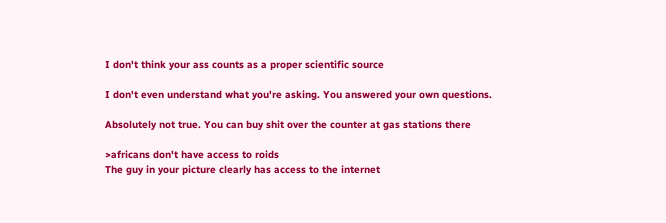I don't think your ass counts as a proper scientific source

I don't even understand what you're asking. You answered your own questions.

Absolutely not true. You can buy shit over the counter at gas stations there

>africans don't have access to roids
The guy in your picture clearly has access to the internet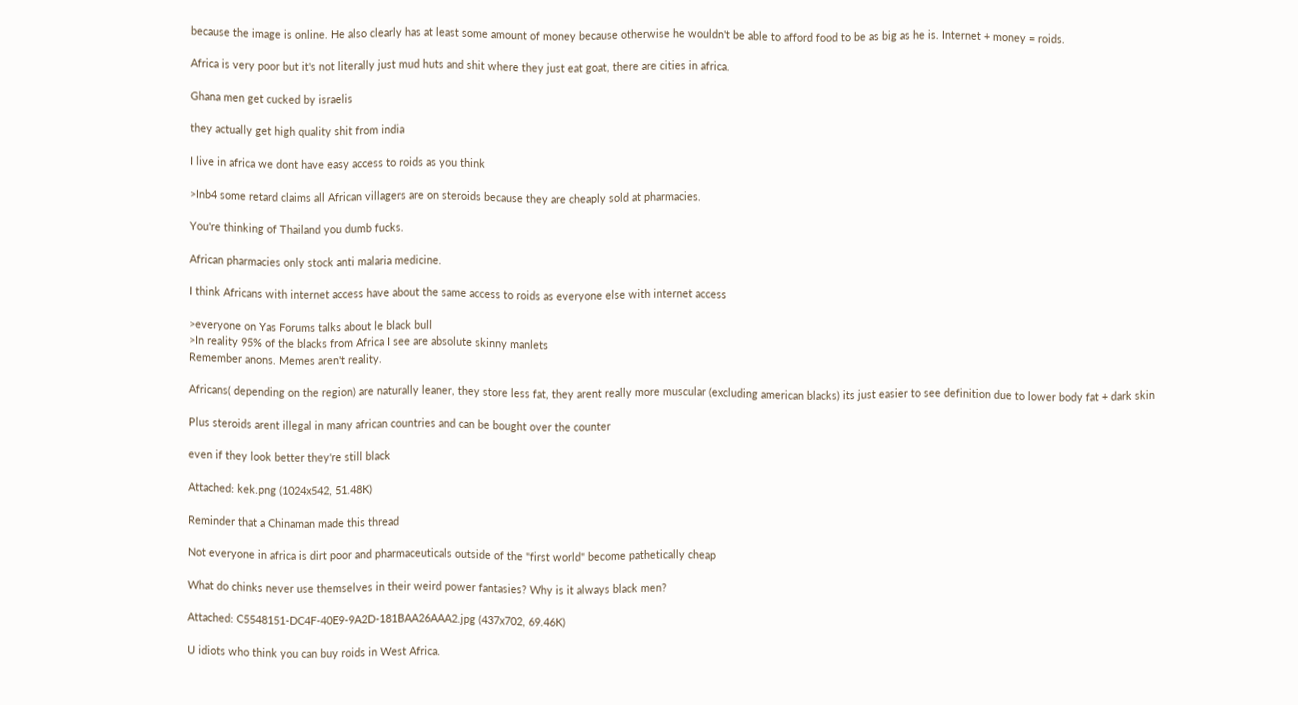because the image is online. He also clearly has at least some amount of money because otherwise he wouldn't be able to afford food to be as big as he is. Internet + money = roids.

Africa is very poor but it's not literally just mud huts and shit where they just eat goat, there are cities in africa.

Ghana men get cucked by israelis

they actually get high quality shit from india

I live in africa we dont have easy access to roids as you think

>Inb4 some retard claims all African villagers are on steroids because they are cheaply sold at pharmacies.

You're thinking of Thailand you dumb fucks.

African pharmacies only stock anti malaria medicine.

I think Africans with internet access have about the same access to roids as everyone else with internet access

>everyone on Yas Forums talks about le black bull
>In reality 95% of the blacks from Africa I see are absolute skinny manlets
Remember anons. Memes aren't reality.

Africans( depending on the region) are naturally leaner, they store less fat, they arent really more muscular (excluding american blacks) its just easier to see definition due to lower body fat + dark skin

Plus steroids arent illegal in many african countries and can be bought over the counter

even if they look better they're still black

Attached: kek.png (1024x542, 51.48K)

Reminder that a Chinaman made this thread

Not everyone in africa is dirt poor and pharmaceuticals outside of the "first world" become pathetically cheap

What do chinks never use themselves in their weird power fantasies? Why is it always black men?

Attached: C5548151-DC4F-40E9-9A2D-181BAA26AAA2.jpg (437x702, 69.46K)

U idiots who think you can buy roids in West Africa.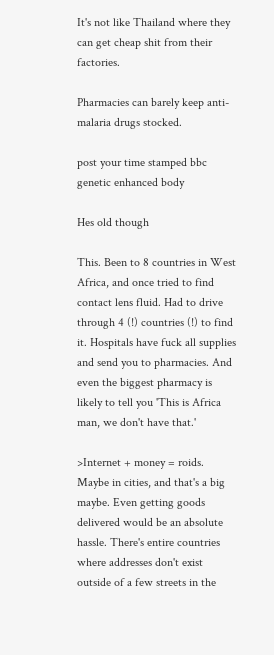It's not like Thailand where they can get cheap shit from their factories.

Pharmacies can barely keep anti-malaria drugs stocked.

post your time stamped bbc genetic enhanced body

Hes old though

This. Been to 8 countries in West Africa, and once tried to find contact lens fluid. Had to drive through 4 (!) countries (!) to find it. Hospitals have fuck all supplies and send you to pharmacies. And even the biggest pharmacy is likely to tell you 'This is Africa man, we don't have that.'

>Internet + money = roids.
Maybe in cities, and that's a big maybe. Even getting goods delivered would be an absolute hassle. There's entire countries where addresses don't exist outside of a few streets in the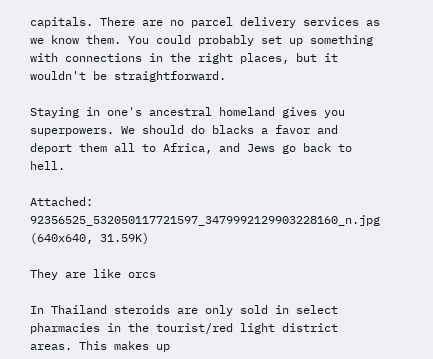capitals. There are no parcel delivery services as we know them. You could probably set up something with connections in the right places, but it wouldn't be straightforward.

Staying in one's ancestral homeland gives you superpowers. We should do blacks a favor and deport them all to Africa, and Jews go back to hell.

Attached: 92356525_532050117721597_3479992129903228160_n.jpg (640x640, 31.59K)

They are like orcs

In Thailand steroids are only sold in select pharmacies in the tourist/red light district areas. This makes up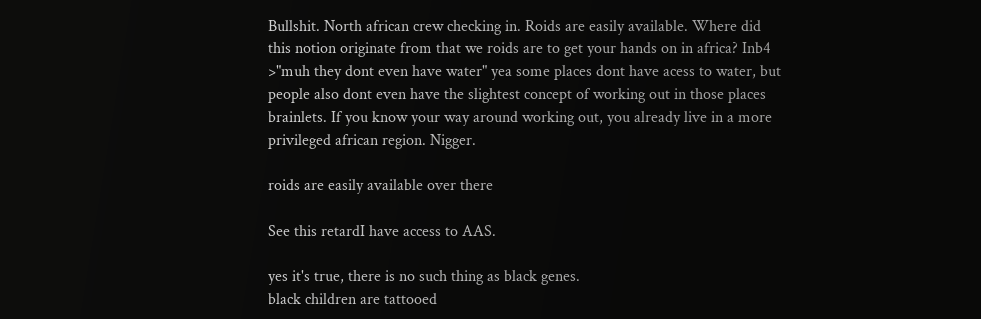Bullshit. North african crew checking in. Roids are easily available. Where did this notion originate from that we roids are to get your hands on in africa? Inb4 >"muh they dont even have water" yea some places dont have acess to water, but people also dont even have the slightest concept of working out in those places brainlets. If you know your way around working out, you already live in a more privileged african region. Nigger.

roids are easily available over there

See this retardI have access to AAS.

yes it's true, there is no such thing as black genes.
black children are tattooed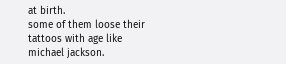at birth.
some of them loose their tattoos with age like michael jackson.